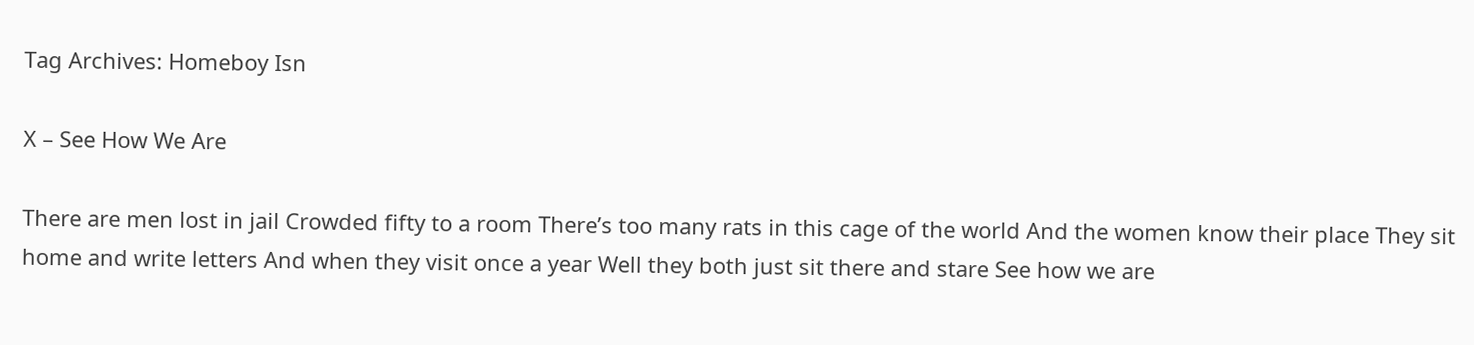Tag Archives: Homeboy Isn

X – See How We Are

There are men lost in jail Crowded fifty to a room There’s too many rats in this cage of the world And the women know their place They sit home and write letters And when they visit once a year Well they both just sit there and stare See how we are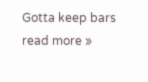Gotta keep bars read more »